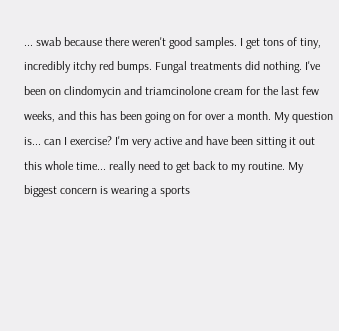... swab because there weren't good samples. I get tons of tiny, incredibly itchy red bumps. Fungal treatments did nothing. I've been on clindomycin and triamcinolone cream for the last few weeks, and this has been going on for over a month. My question is... can I exercise? I'm very active and have been sitting it out this whole time... really need to get back to my routine. My biggest concern is wearing a sports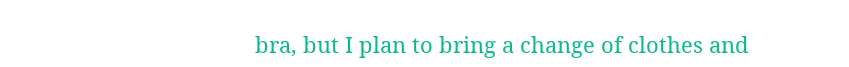bra, but I plan to bring a change of clothes and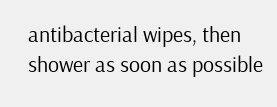antibacterial wipes, then shower as soon as possible